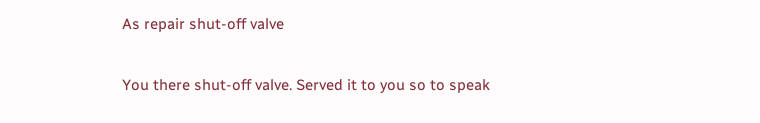As repair shut-off valve

You there shut-off valve. Served it to you so to speak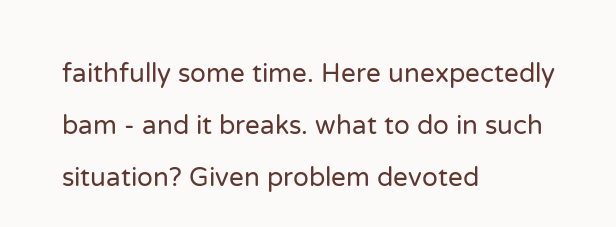faithfully some time. Here unexpectedly bam - and it breaks. what to do in such situation? Given problem devoted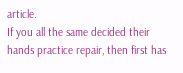article.
If you all the same decided their hands practice repair, then first has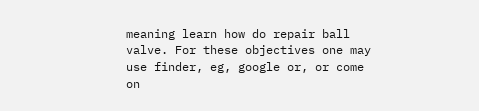meaning learn how do repair ball valve. For these objectives one may use finder, eg, google or, or come on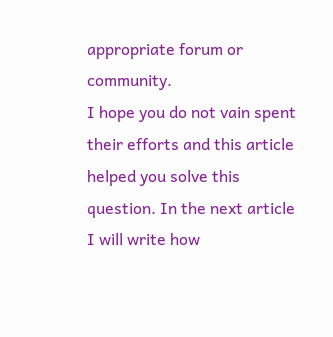appropriate forum or community.
I hope you do not vain spent their efforts and this article helped you solve this question. In the next article I will write how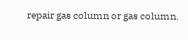repair gas column or gas column.